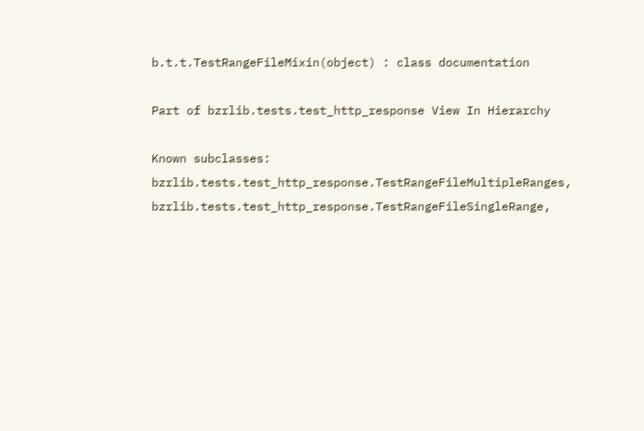b.t.t.TestRangeFileMixin(object) : class documentation

Part of bzrlib.tests.test_http_response View In Hierarchy

Known subclasses: bzrlib.tests.test_http_response.TestRangeFileMultipleRanges, bzrlib.tests.test_http_response.TestRangeFileSingleRange,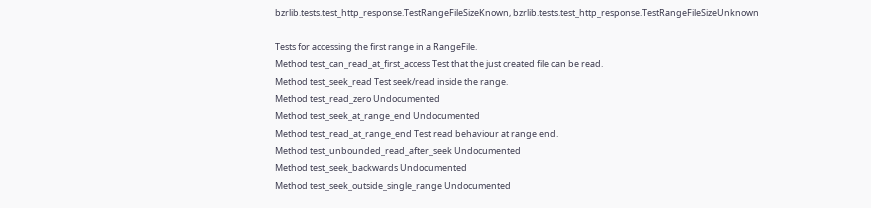bzrlib.tests.test_http_response.TestRangeFileSizeKnown, bzrlib.tests.test_http_response.TestRangeFileSizeUnknown

Tests for accessing the first range in a RangeFile.
Method test_can_read_at_first_access Test that the just created file can be read.
Method test_seek_read Test seek/read inside the range.
Method test_read_zero Undocumented
Method test_seek_at_range_end Undocumented
Method test_read_at_range_end Test read behaviour at range end.
Method test_unbounded_read_after_seek Undocumented
Method test_seek_backwards Undocumented
Method test_seek_outside_single_range Undocumented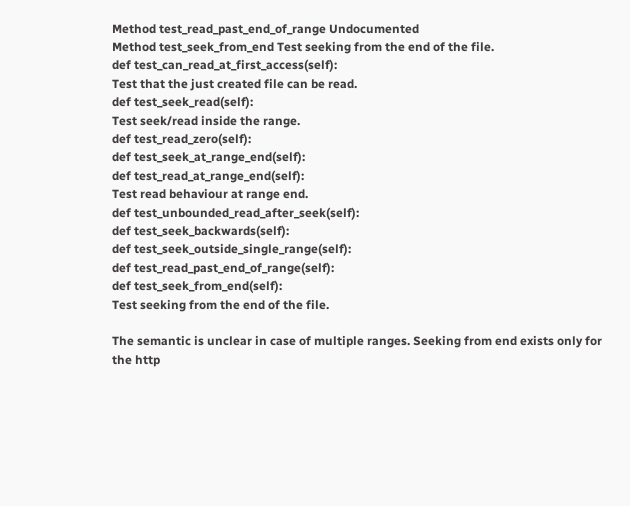Method test_read_past_end_of_range Undocumented
Method test_seek_from_end Test seeking from the end of the file.
def test_can_read_at_first_access(self):
Test that the just created file can be read.
def test_seek_read(self):
Test seek/read inside the range.
def test_read_zero(self):
def test_seek_at_range_end(self):
def test_read_at_range_end(self):
Test read behaviour at range end.
def test_unbounded_read_after_seek(self):
def test_seek_backwards(self):
def test_seek_outside_single_range(self):
def test_read_past_end_of_range(self):
def test_seek_from_end(self):
Test seeking from the end of the file.

The semantic is unclear in case of multiple ranges. Seeking from end exists only for the http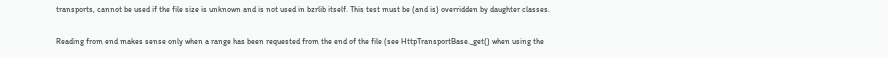transports, cannot be used if the file size is unknown and is not used in bzrlib itself. This test must be (and is) overridden by daughter classes.

Reading from end makes sense only when a range has been requested from the end of the file (see HttpTransportBase._get() when using the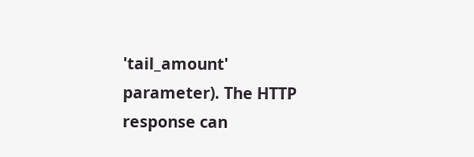'tail_amount' parameter). The HTTP response can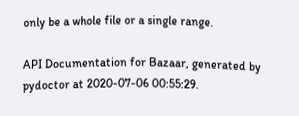only be a whole file or a single range.

API Documentation for Bazaar, generated by pydoctor at 2020-07-06 00:55:29.